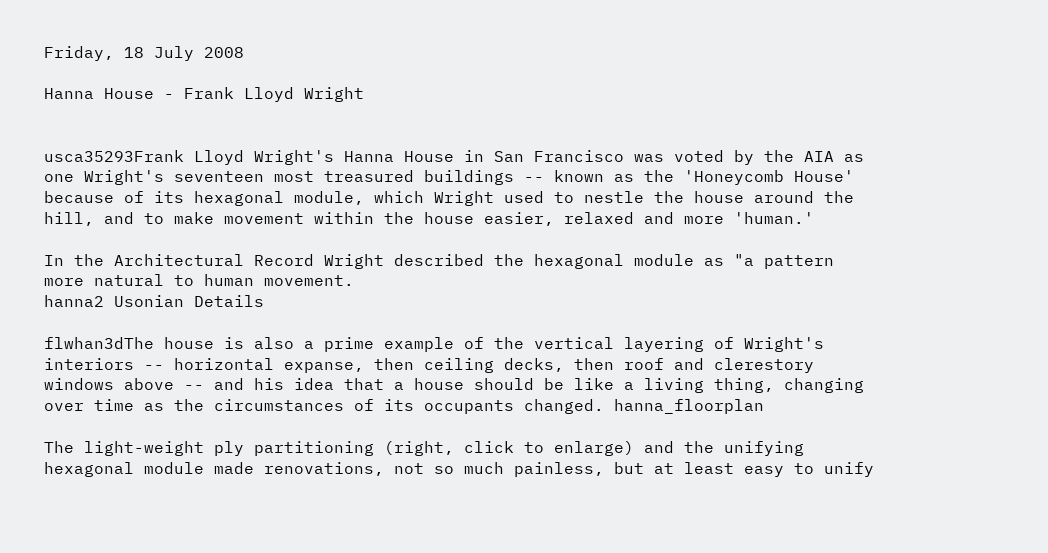Friday, 18 July 2008

Hanna House - Frank Lloyd Wright


usca35293Frank Lloyd Wright's Hanna House in San Francisco was voted by the AIA as one Wright's seventeen most treasured buildings -- known as the 'Honeycomb House' because of its hexagonal module, which Wright used to nestle the house around the hill, and to make movement within the house easier, relaxed and more 'human.'

In the Architectural Record Wright described the hexagonal module as "a pattern more natural to human movement.
hanna2 Usonian Details

flwhan3dThe house is also a prime example of the vertical layering of Wright's interiors -- horizontal expanse, then ceiling decks, then roof and clerestory windows above -- and his idea that a house should be like a living thing, changing over time as the circumstances of its occupants changed. hanna_floorplan

The light-weight ply partitioning (right, click to enlarge) and the unifying hexagonal module made renovations, not so much painless, but at least easy to unify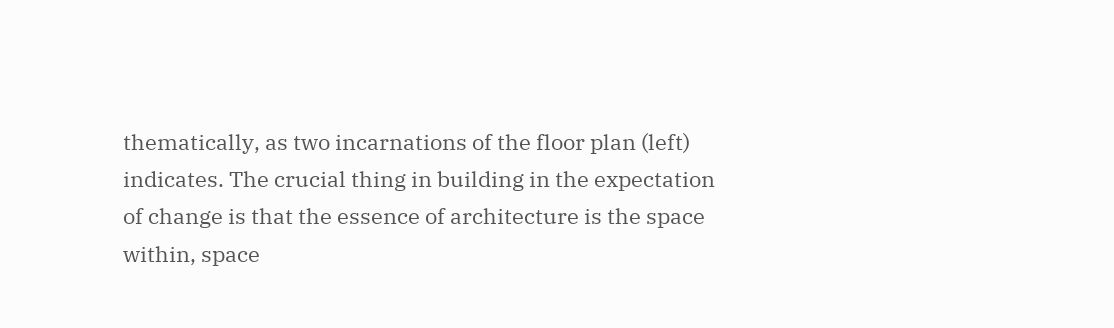thematically, as two incarnations of the floor plan (left) indicates. The crucial thing in building in the expectation of change is that the essence of architecture is the space within, space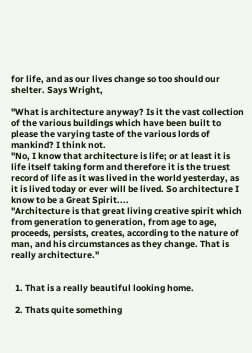for life, and as our lives change so too should our shelter. Says Wright,

"What is architecture anyway? Is it the vast collection of the various buildings which have been built to please the varying taste of the various lords of mankind? I think not.
"No, I know that architecture is life; or at least it is life itself taking form and therefore it is the truest record of life as it was lived in the world yesterday, as it is lived today or ever will be lived. So architecture I know to be a Great Spirit....
"Architecture is that great living creative spirit which from generation to generation, from age to age, proceeds, persists, creates, according to the nature of man, and his circumstances as they change. That is really architecture."


  1. That is a really beautiful looking home.

  2. Thats quite something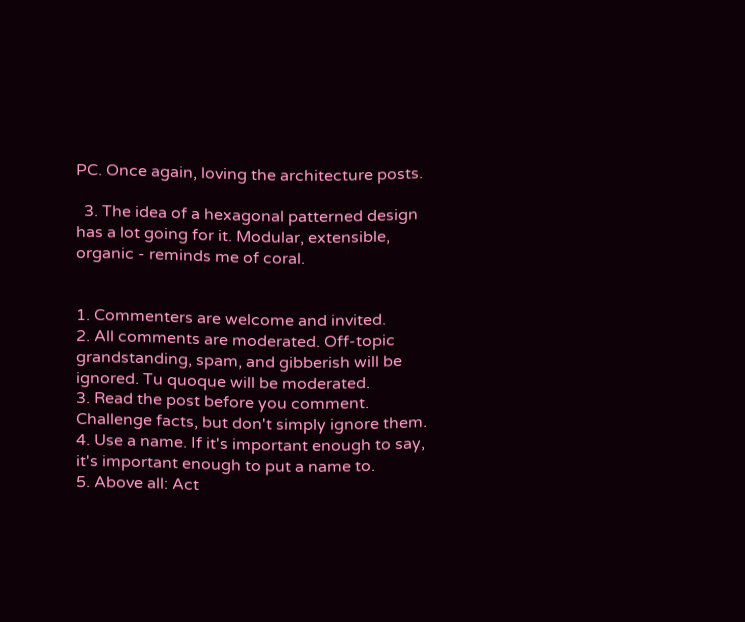PC. Once again, loving the architecture posts.

  3. The idea of a hexagonal patterned design has a lot going for it. Modular, extensible, organic - reminds me of coral.


1. Commenters are welcome and invited.
2. All comments are moderated. Off-topic grandstanding, spam, and gibberish will be ignored. Tu quoque will be moderated.
3. Read the post before you comment. Challenge facts, but don't simply ignore them.
4. Use a name. If it's important enough to say, it's important enough to put a name to.
5. Above all: Act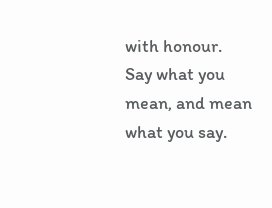with honour. Say what you mean, and mean what you say.